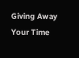Giving Away Your Time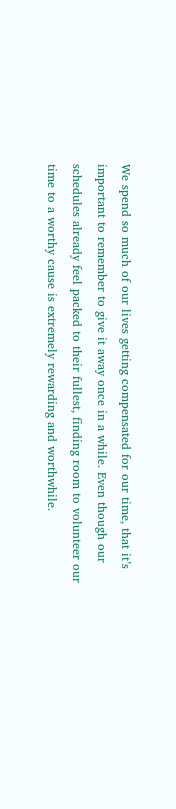We spend so much of our lives getting compensated for our time, that it’s important to remember to give it away once in a while. Even though our schedules already feel packed to their fullest, finding room to volunteer our time to a worthy cause is extremely rewarding and worthwhile.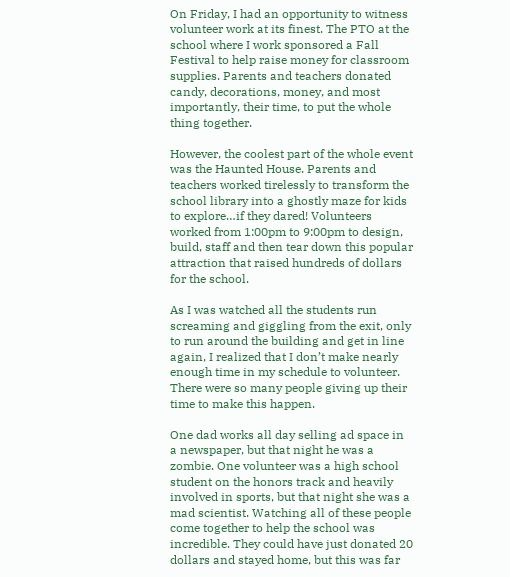On Friday, I had an opportunity to witness volunteer work at its finest. The PTO at the school where I work sponsored a Fall Festival to help raise money for classroom supplies. Parents and teachers donated candy, decorations, money, and most importantly, their time, to put the whole thing together.

However, the coolest part of the whole event was the Haunted House. Parents and teachers worked tirelessly to transform the school library into a ghostly maze for kids to explore…if they dared! Volunteers worked from 1:00pm to 9:00pm to design, build, staff and then tear down this popular attraction that raised hundreds of dollars for the school.

As I was watched all the students run screaming and giggling from the exit, only to run around the building and get in line again, I realized that I don’t make nearly enough time in my schedule to volunteer. There were so many people giving up their time to make this happen.

One dad works all day selling ad space in a newspaper, but that night he was a zombie. One volunteer was a high school student on the honors track and heavily involved in sports, but that night she was a mad scientist. Watching all of these people come together to help the school was incredible. They could have just donated 20 dollars and stayed home, but this was far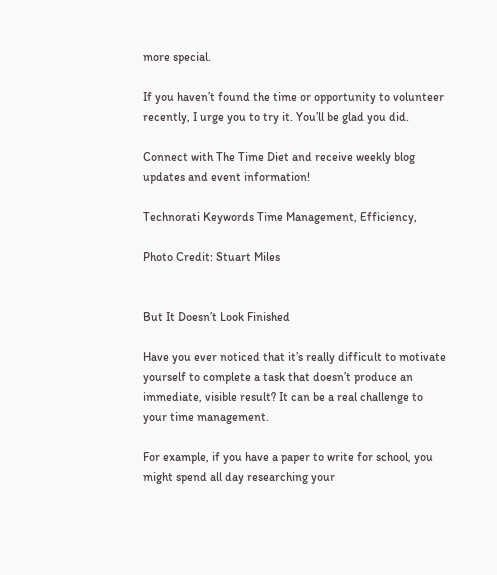more special.

If you haven’t found the time or opportunity to volunteer recently, I urge you to try it. You’ll be glad you did.

Connect with The Time Diet and receive weekly blog updates and event information!

Technorati Keywords Time Management, Efficiency,

Photo Credit: Stuart Miles


But It Doesn’t Look Finished

Have you ever noticed that it’s really difficult to motivate yourself to complete a task that doesn’t produce an immediate, visible result? It can be a real challenge to your time management.

For example, if you have a paper to write for school, you might spend all day researching your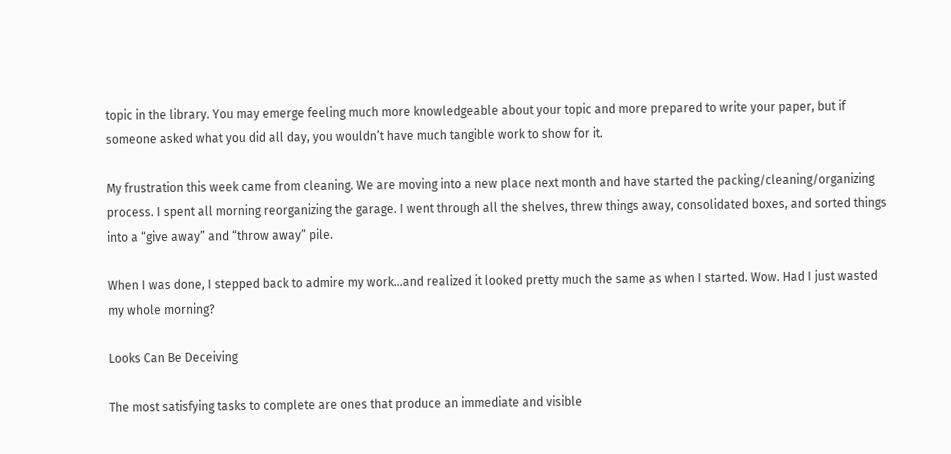topic in the library. You may emerge feeling much more knowledgeable about your topic and more prepared to write your paper, but if someone asked what you did all day, you wouldn’t have much tangible work to show for it.

My frustration this week came from cleaning. We are moving into a new place next month and have started the packing/cleaning/organizing process. I spent all morning reorganizing the garage. I went through all the shelves, threw things away, consolidated boxes, and sorted things into a “give away” and “throw away” pile.

When I was done, I stepped back to admire my work…and realized it looked pretty much the same as when I started. Wow. Had I just wasted my whole morning?

Looks Can Be Deceiving

The most satisfying tasks to complete are ones that produce an immediate and visible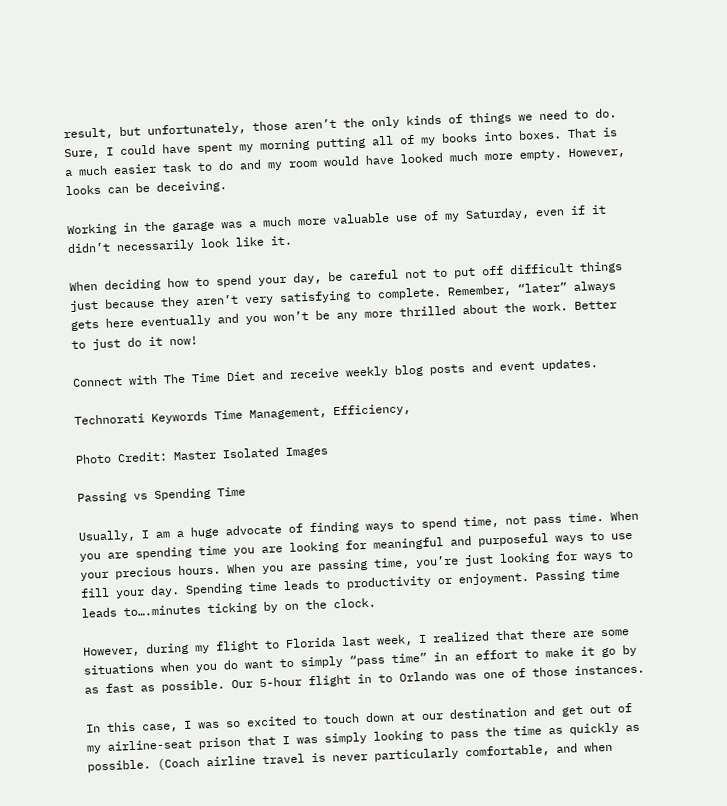result, but unfortunately, those aren’t the only kinds of things we need to do. Sure, I could have spent my morning putting all of my books into boxes. That is a much easier task to do and my room would have looked much more empty. However, looks can be deceiving.

Working in the garage was a much more valuable use of my Saturday, even if it didn’t necessarily look like it.

When deciding how to spend your day, be careful not to put off difficult things just because they aren’t very satisfying to complete. Remember, “later” always gets here eventually and you won’t be any more thrilled about the work. Better to just do it now!

Connect with The Time Diet and receive weekly blog posts and event updates.

Technorati Keywords Time Management, Efficiency,

Photo Credit: Master Isolated Images

Passing vs Spending Time

Usually, I am a huge advocate of finding ways to spend time, not pass time. When you are spending time you are looking for meaningful and purposeful ways to use your precious hours. When you are passing time, you’re just looking for ways to fill your day. Spending time leads to productivity or enjoyment. Passing time leads to….minutes ticking by on the clock.

However, during my flight to Florida last week, I realized that there are some situations when you do want to simply “pass time” in an effort to make it go by as fast as possible. Our 5-hour flight in to Orlando was one of those instances.

In this case, I was so excited to touch down at our destination and get out of my airline-seat prison that I was simply looking to pass the time as quickly as possible. (Coach airline travel is never particularly comfortable, and when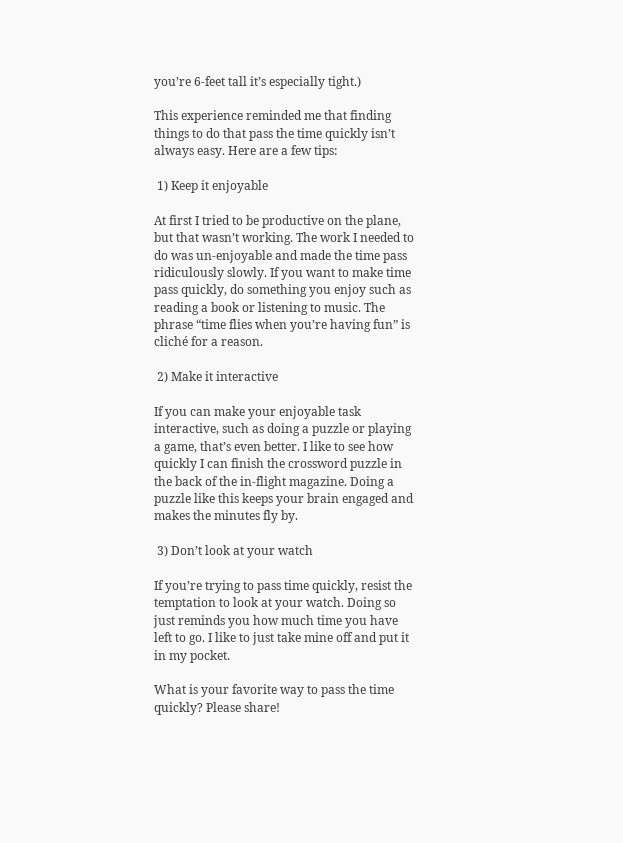you’re 6-feet tall it’s especially tight.)

This experience reminded me that finding things to do that pass the time quickly isn’t always easy. Here are a few tips:

 1) Keep it enjoyable

At first I tried to be productive on the plane, but that wasn’t working. The work I needed to do was un-enjoyable and made the time pass ridiculously slowly. If you want to make time pass quickly, do something you enjoy such as reading a book or listening to music. The phrase “time flies when you’re having fun” is cliché for a reason.

 2) Make it interactive

If you can make your enjoyable task interactive, such as doing a puzzle or playing a game, that’s even better. I like to see how quickly I can finish the crossword puzzle in the back of the in-flight magazine. Doing a puzzle like this keeps your brain engaged and makes the minutes fly by.

 3) Don’t look at your watch

If you’re trying to pass time quickly, resist the temptation to look at your watch. Doing so just reminds you how much time you have left to go. I like to just take mine off and put it in my pocket.

What is your favorite way to pass the time quickly? Please share!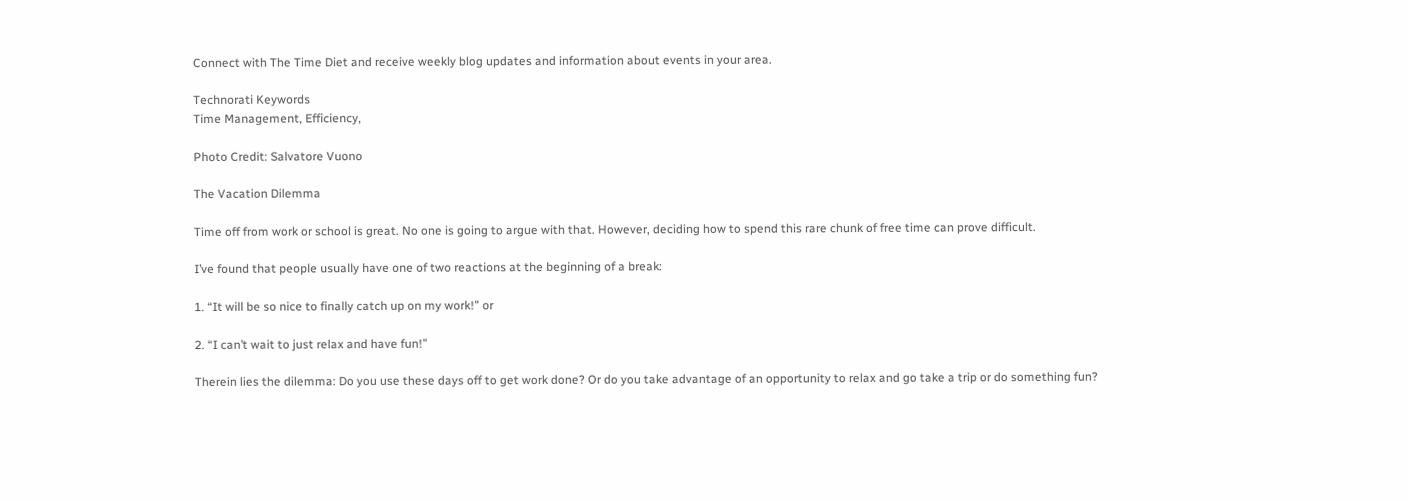Connect with The Time Diet and receive weekly blog updates and information about events in your area.

Technorati Keywords
Time Management, Efficiency,

Photo Credit: Salvatore Vuono

The Vacation Dilemma

Time off from work or school is great. No one is going to argue with that. However, deciding how to spend this rare chunk of free time can prove difficult.

I’ve found that people usually have one of two reactions at the beginning of a break:

1. “It will be so nice to finally catch up on my work!” or

2. “I can’t wait to just relax and have fun!”

Therein lies the dilemma: Do you use these days off to get work done? Or do you take advantage of an opportunity to relax and go take a trip or do something fun?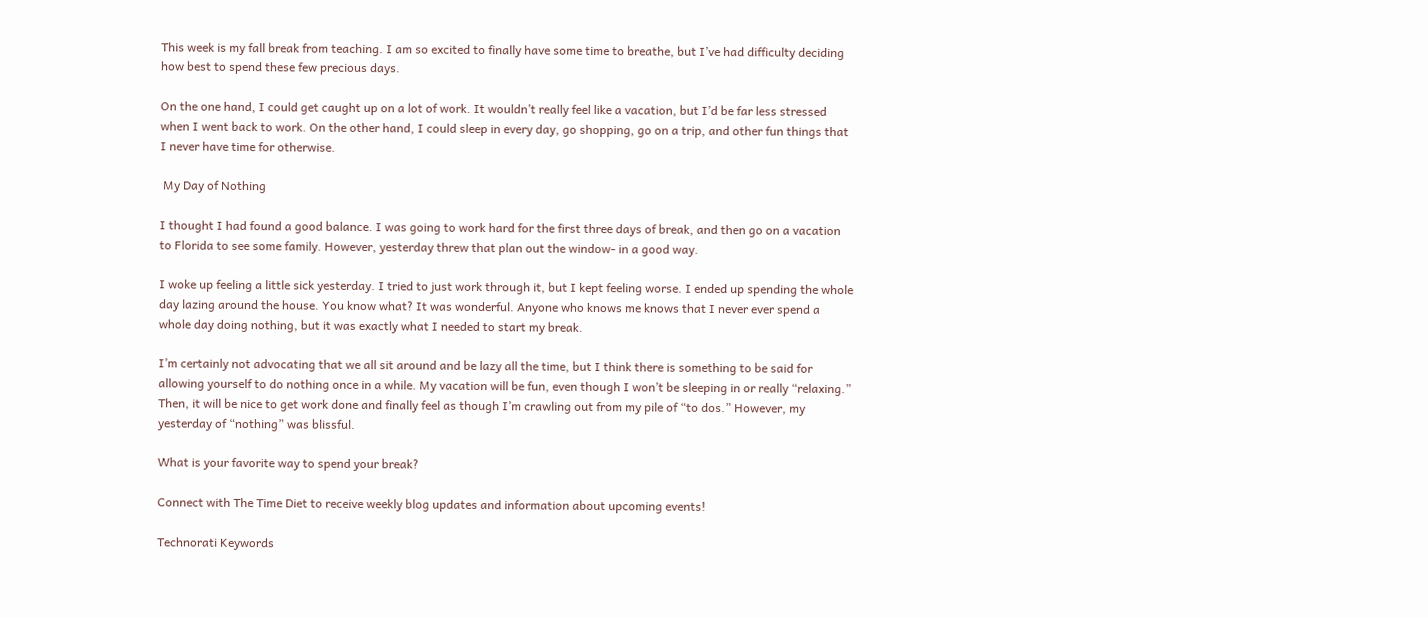This week is my fall break from teaching. I am so excited to finally have some time to breathe, but I’ve had difficulty deciding how best to spend these few precious days.

On the one hand, I could get caught up on a lot of work. It wouldn’t really feel like a vacation, but I’d be far less stressed when I went back to work. On the other hand, I could sleep in every day, go shopping, go on a trip, and other fun things that I never have time for otherwise.

 My Day of Nothing

I thought I had found a good balance. I was going to work hard for the first three days of break, and then go on a vacation to Florida to see some family. However, yesterday threw that plan out the window- in a good way.

I woke up feeling a little sick yesterday. I tried to just work through it, but I kept feeling worse. I ended up spending the whole day lazing around the house. You know what? It was wonderful. Anyone who knows me knows that I never ever spend a whole day doing nothing, but it was exactly what I needed to start my break.

I’m certainly not advocating that we all sit around and be lazy all the time, but I think there is something to be said for allowing yourself to do nothing once in a while. My vacation will be fun, even though I won’t be sleeping in or really “relaxing.” Then, it will be nice to get work done and finally feel as though I’m crawling out from my pile of “to dos.” However, my yesterday of “nothing” was blissful.

What is your favorite way to spend your break?

Connect with The Time Diet to receive weekly blog updates and information about upcoming events!

Technorati Keywords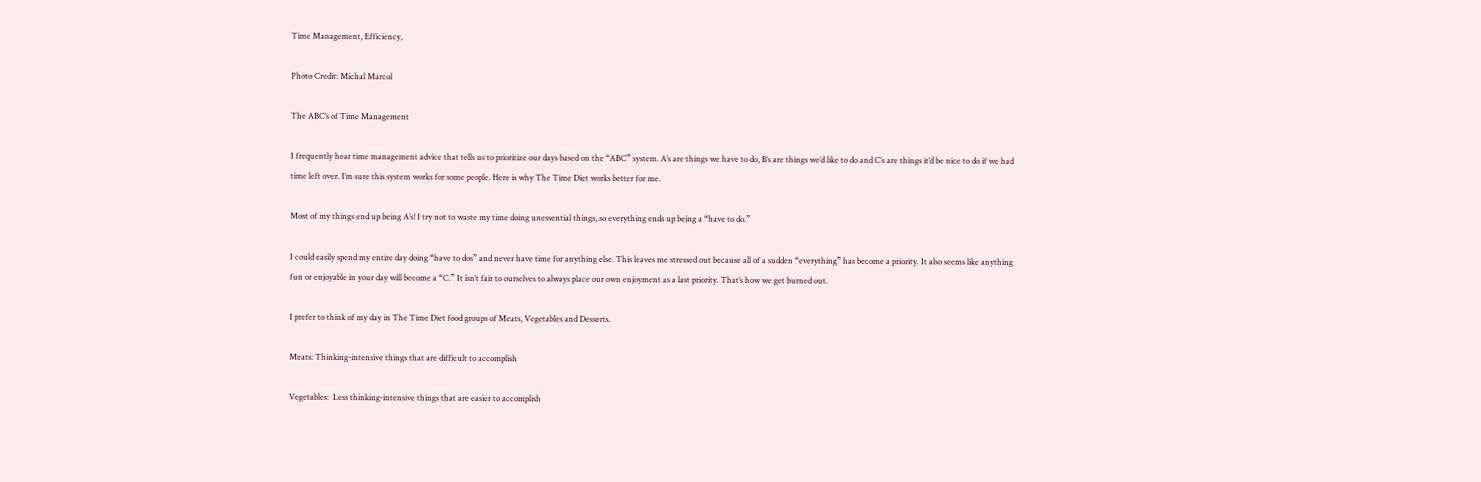Time Management, Efficiency,

Photo Credit: Michal Marcol

The ABC’s of Time Management

I frequently hear time management advice that tells us to prioritize our days based on the “ABC” system. A’s are things we have to do, B’s are things we’d like to do and C’s are things it’d be nice to do if we had time left over. I’m sure this system works for some people. Here is why The Time Diet works better for me.

Most of my things end up being A’s! I try not to waste my time doing unessential things, so everything ends up being a “have to do.”

I could easily spend my entire day doing “have to dos” and never have time for anything else. This leaves me stressed out because all of a sudden “everything” has become a priority. It also seems like anything fun or enjoyable in your day will become a “C.” It isn’t fair to ourselves to always place our own enjoyment as a last priority. That’s how we get burned out.

I prefer to think of my day in The Time Diet food groups of Meats, Vegetables and Desserts.

Meats: Thinking-intensive things that are difficult to accomplish

Vegetables:  Less thinking-intensive things that are easier to accomplish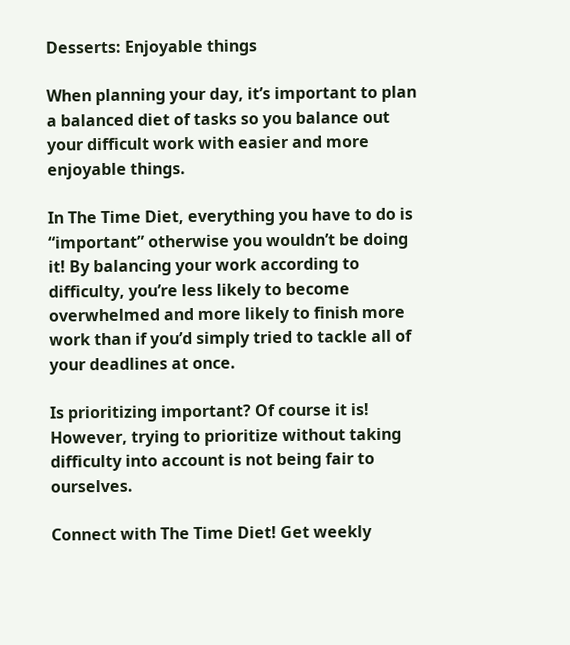Desserts: Enjoyable things

When planning your day, it’s important to plan a balanced diet of tasks so you balance out your difficult work with easier and more enjoyable things.

In The Time Diet, everything you have to do is “important” otherwise you wouldn’t be doing it! By balancing your work according to difficulty, you’re less likely to become overwhelmed and more likely to finish more work than if you’d simply tried to tackle all of your deadlines at once.

Is prioritizing important? Of course it is! However, trying to prioritize without taking difficulty into account is not being fair to ourselves.

Connect with The Time Diet! Get weekly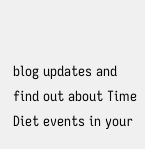blog updates and find out about Time Diet events in your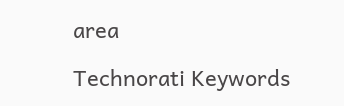area

Technorati Keywords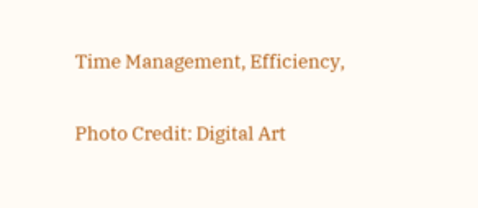Time Management, Efficiency,

Photo Credit: Digital Art